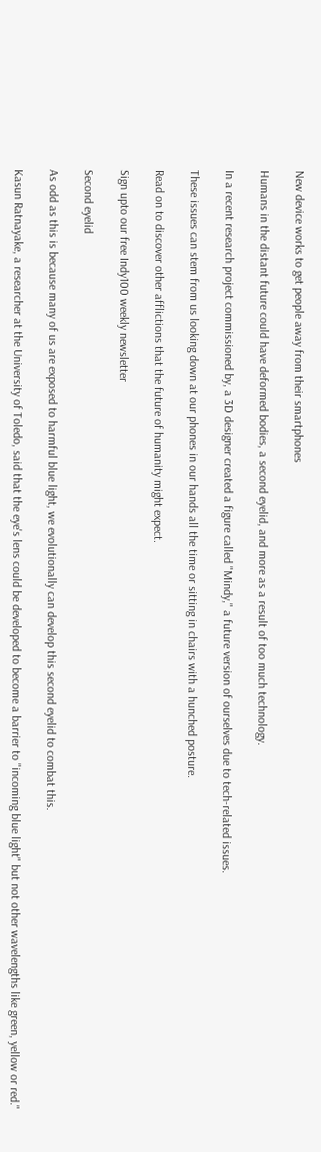New device works to get people away from their smartphones

Humans in the distant future could have deformed bodies, a second eyelid, and more as a result of too much technology.

In a recent research project commissioned by, a 3D designer created a figure called "Mindy," a future version of ourselves due to tech-related issues.

These issues can stem from us looking down at our phones in our hands all the time or sitting in chairs with a hunched posture.

Read on to discover other afflictions that the future of humanity might expect.

Sign upto our free Indy100 weekly newsletter

Second eyelid

As odd as this is because many of us are exposed to harmful blue light, we evolutionally can develop this second eyelid to combat this.

Kasun Ratnayake, a researcher at the University of Toledo, said that the eye's lens could be developed to become a barrier to "incoming blue light" but not other wavelengths like green, yellow or red."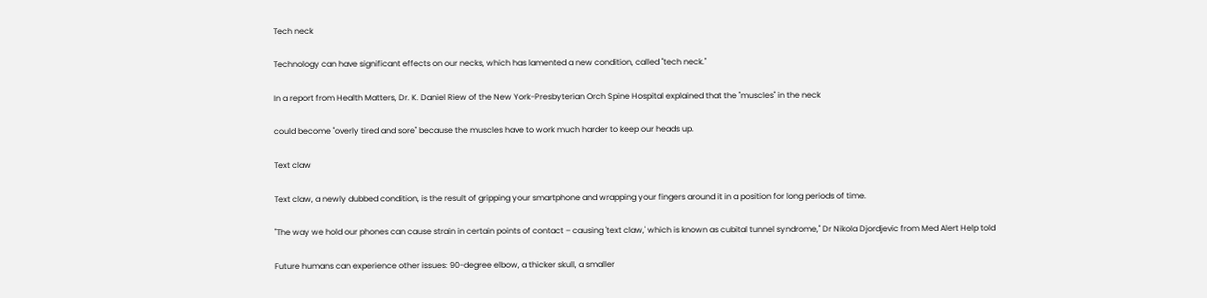Tech neck

Technology can have significant effects on our necks, which has lamented a new condition, called "tech neck."

In a report from Health Matters, Dr. K. Daniel Riew of the New York-Presbyterian Orch Spine Hospital explained that the "muscles" in the neck

could become "overly tired and sore" because the muscles have to work much harder to keep our heads up.

Text claw

Text claw, a newly dubbed condition, is the result of gripping your smartphone and wrapping your fingers around it in a position for long periods of time.

"The way we hold our phones can cause strain in certain points of contact – causing 'text claw,' which is known as cubital tunnel syndrome," Dr Nikola Djordjevic from Med Alert Help told

Future humans can experience other issues: 90-degree elbow, a thicker skull, a smaller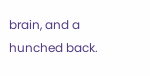brain, and a hunched back.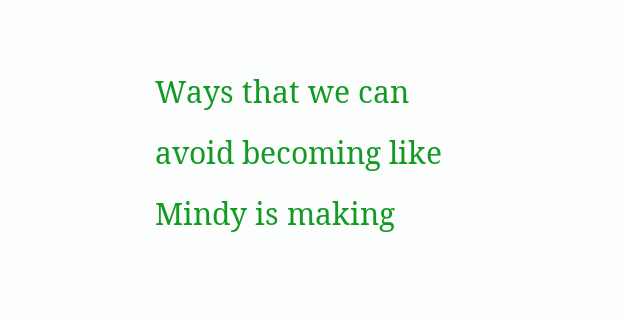Ways that we can avoid becoming like Mindy is making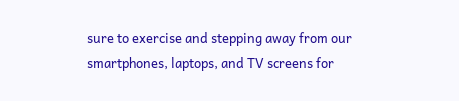sure to exercise and stepping away from our smartphones, laptops, and TV screens for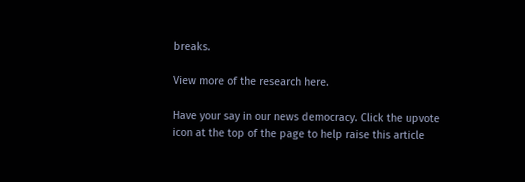breaks.

View more of the research here.

Have your say in our news democracy. Click the upvote icon at the top of the page to help raise this article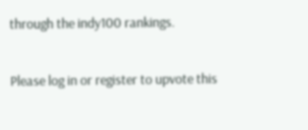through the indy100 rankings.

Please log in or register to upvote this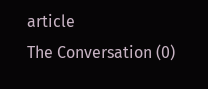article
The Conversation (0)